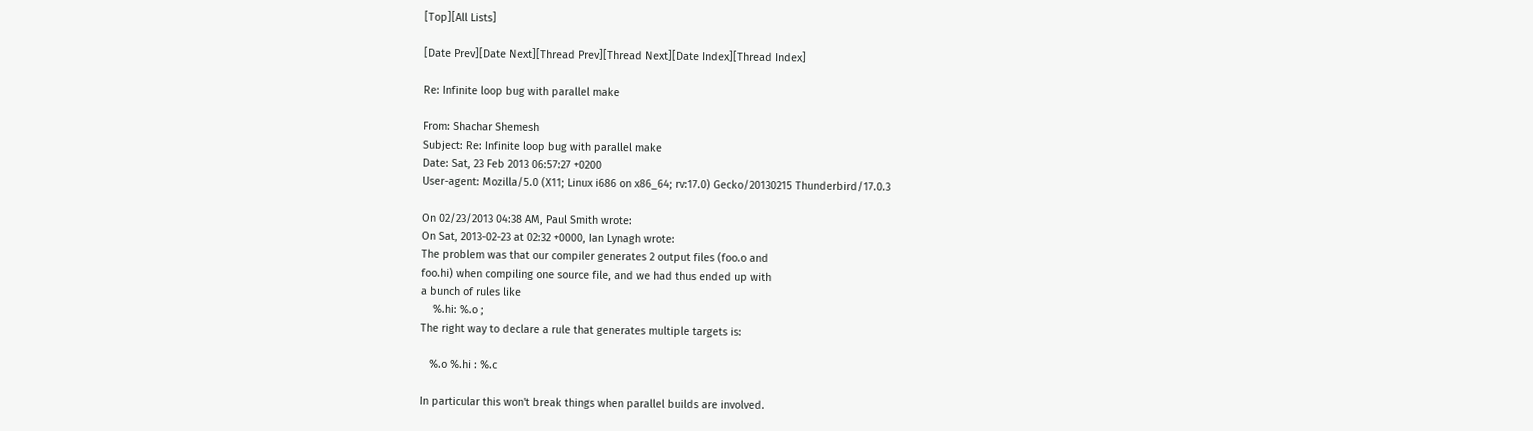[Top][All Lists]

[Date Prev][Date Next][Thread Prev][Thread Next][Date Index][Thread Index]

Re: Infinite loop bug with parallel make

From: Shachar Shemesh
Subject: Re: Infinite loop bug with parallel make
Date: Sat, 23 Feb 2013 06:57:27 +0200
User-agent: Mozilla/5.0 (X11; Linux i686 on x86_64; rv:17.0) Gecko/20130215 Thunderbird/17.0.3

On 02/23/2013 04:38 AM, Paul Smith wrote:
On Sat, 2013-02-23 at 02:32 +0000, Ian Lynagh wrote:
The problem was that our compiler generates 2 output files (foo.o and
foo.hi) when compiling one source file, and we had thus ended up with
a bunch of rules like
    %.hi: %.o ;
The right way to declare a rule that generates multiple targets is:

   %.o %.hi : %.c

In particular this won't break things when parallel builds are involved.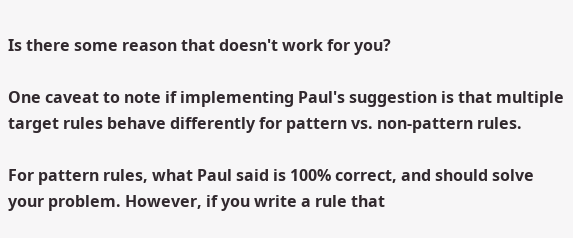Is there some reason that doesn't work for you?

One caveat to note if implementing Paul's suggestion is that multiple target rules behave differently for pattern vs. non-pattern rules.

For pattern rules, what Paul said is 100% correct, and should solve your problem. However, if you write a rule that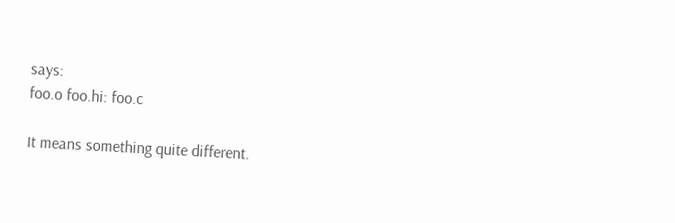says:
foo.o foo.hi: foo.c

It means something quite different.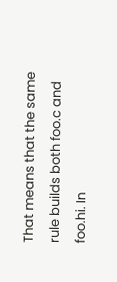That means that the same rule builds both foo.c and foo.hi. In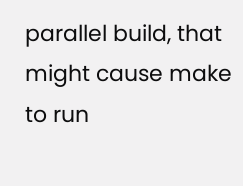parallel build, that might cause make to run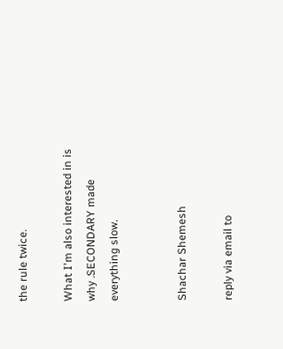the rule twice.

What I'm also interested in is why .SECONDARY made everything slow.


Shachar Shemesh

reply via email to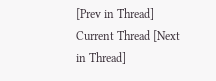[Prev in Thread] Current Thread [Next in Thread]